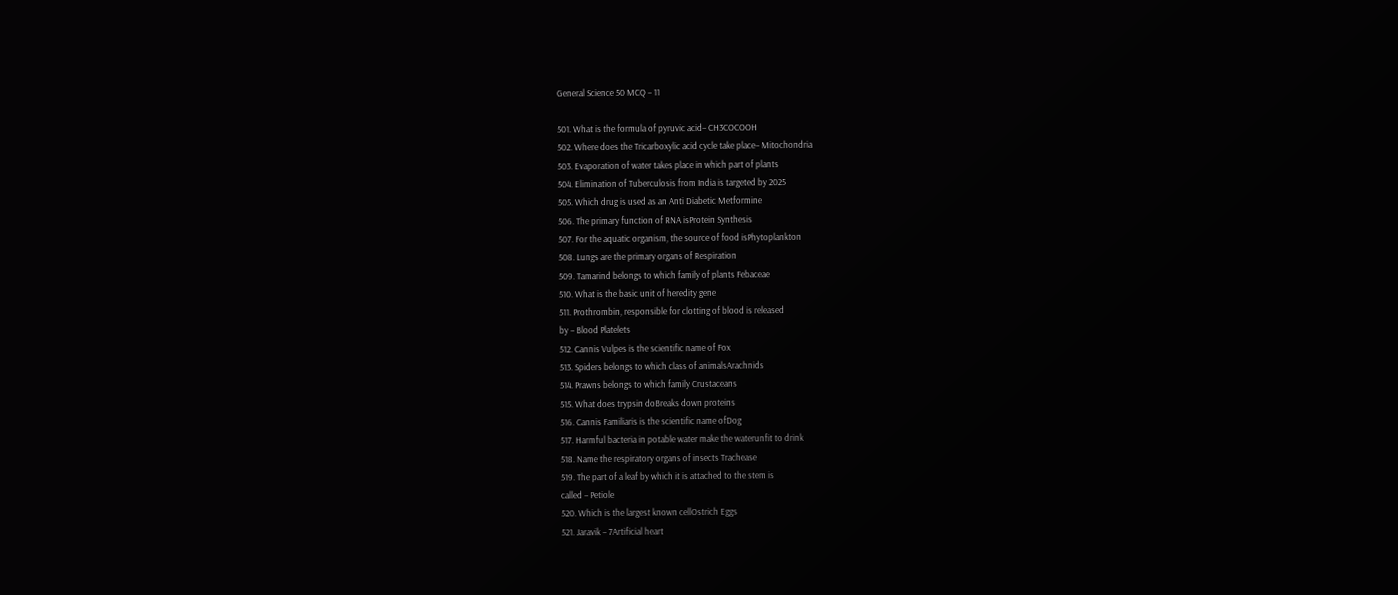General Science 50 MCQ – 11

501. What is the formula of pyruvic acid– CH3COCOOH
502. Where does the Tricarboxylic acid cycle take place– Mitochondria
503. Evaporation of water takes place in which part of plants
504. Elimination of Tuberculosis from India is targeted by 2025
505. Which drug is used as an Anti Diabetic Metformine
506. The primary function of RNA isProtein Synthesis
507. For the aquatic organism, the source of food isPhytoplankton
508. Lungs are the primary organs of Respiration
509. Tamarind belongs to which family of plants Febaceae
510. What is the basic unit of heredity gene
511. Prothrombin, responsible for clotting of blood is released
by – Blood Platelets
512. Cannis Vulpes is the scientific name of Fox
513. Spiders belongs to which class of animalsArachnids
514. Prawns belongs to which family Crustaceans
515. What does trypsin doBreaks down proteins
516. Cannis Familiaris is the scientific name ofDog
517. Harmful bacteria in potable water make the waterunfit to drink
518. Name the respiratory organs of insects Trachease
519. The part of a leaf by which it is attached to the stem is
called – Petiole
520. Which is the largest known cellOstrich Eggs
521. Jaravik – 7Artificial heart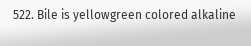522. Bile is yellowgreen colored alkaline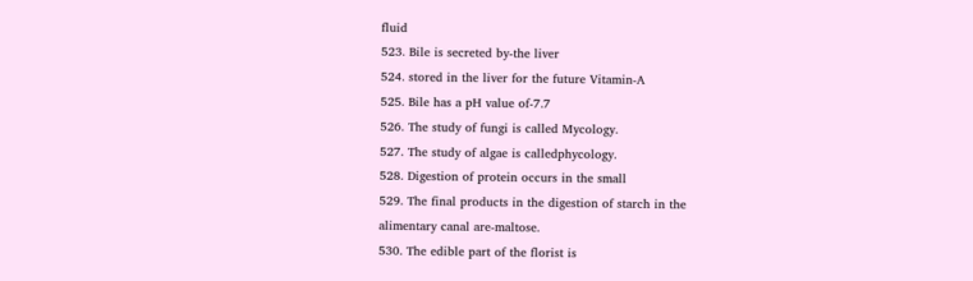fluid
523. Bile is secreted by-the liver
524. stored in the liver for the future Vitamin-A
525. Bile has a pH value of-7.7
526. The study of fungi is called Mycology.
527. The study of algae is calledphycology.
528. Digestion of protein occurs in the small
529. The final products in the digestion of starch in the
alimentary canal are-maltose.
530. The edible part of the florist is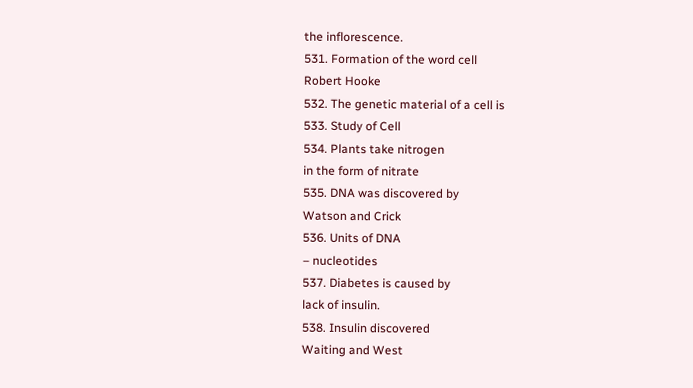the inflorescence.
531. Formation of the word cell
Robert Hooke
532. The genetic material of a cell is
533. Study of Cell
534. Plants take nitrogen
in the form of nitrate
535. DNA was discovered by
Watson and Crick
536. Units of DNA
– nucleotides
537. Diabetes is caused by
lack of insulin.
538. Insulin discovered
Waiting and West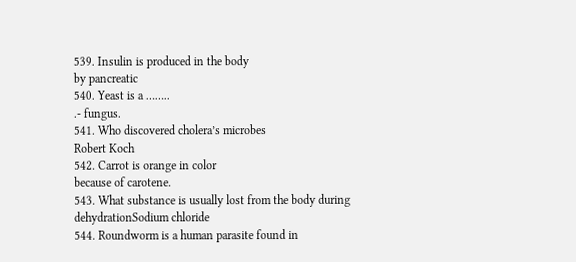539. Insulin is produced in the body
by pancreatic
540. Yeast is a ……..
.- fungus.
541. Who discovered cholera’s microbes
Robert Koch
542. Carrot is orange in color
because of carotene.
543. What substance is usually lost from the body during
dehydrationSodium chloride
544. Roundworm is a human parasite found in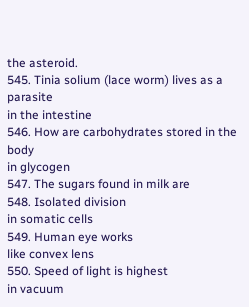the asteroid.
545. Tinia solium (lace worm) lives as a parasite
in the intestine
546. How are carbohydrates stored in the body
in glycogen
547. The sugars found in milk are
548. Isolated division
in somatic cells
549. Human eye works
like convex lens
550. Speed of light is highest
in vacuum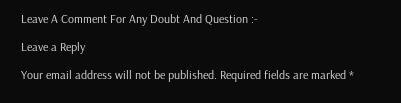Leave A Comment For Any Doubt And Question :-

Leave a Reply

Your email address will not be published. Required fields are marked *